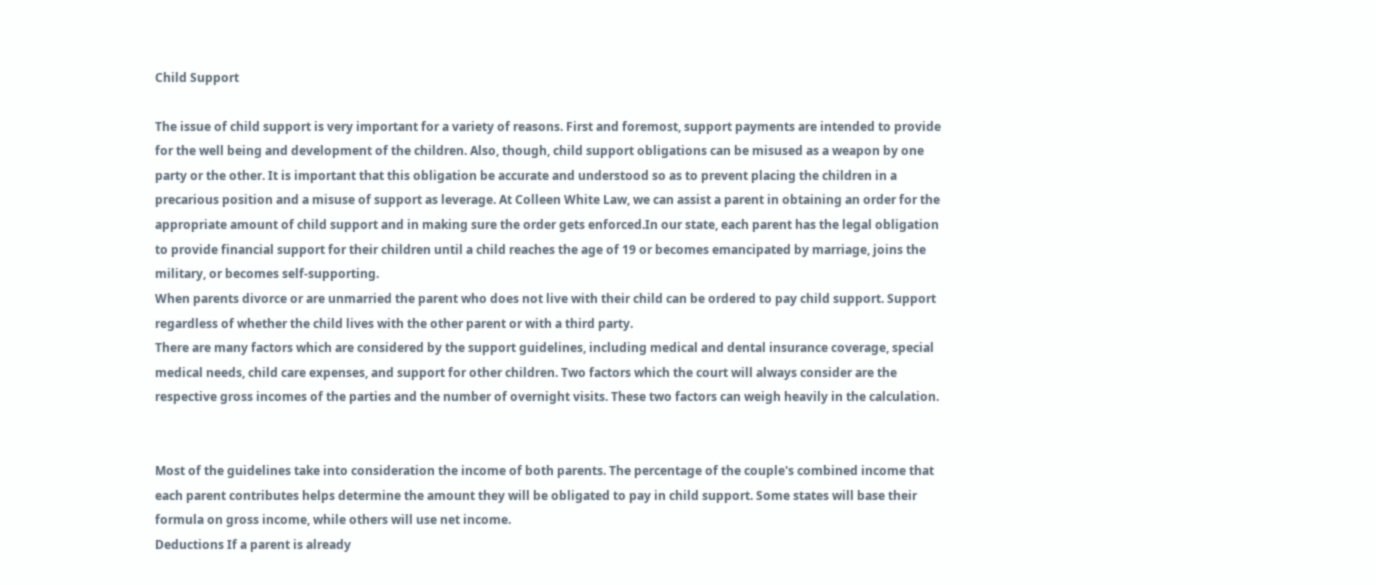Child Support

The issue of child support is very important for a variety of reasons. First and foremost, support payments are intended to provide for the well being and development of the children. Also, though, child support obligations can be misused as a weapon by one party or the other. It is important that this obligation be accurate and understood so as to prevent placing the children in a precarious position and a misuse of support as leverage. At Colleen White Law, we can assist a parent in obtaining an order for the appropriate amount of child support and in making sure the order gets enforced.In our state, each parent has the legal obligation to provide financial support for their children until a child reaches the age of 19 or becomes emancipated by marriage, joins the military, or becomes self-supporting.
When parents divorce or are unmarried the parent who does not live with their child can be ordered to pay child support. Support regardless of whether the child lives with the other parent or with a third party.
There are many factors which are considered by the support guidelines, including medical and dental insurance coverage, special medical needs, child care expenses, and support for other children. Two factors which the court will always consider are the respective gross incomes of the parties and the number of overnight visits. These two factors can weigh heavily in the calculation.


Most of the guidelines take into consideration the income of both parents. The percentage of the couple's combined income that each parent contributes helps determine the amount they will be obligated to pay in child support. Some states will base their formula on gross income, while others will use net income.
Deductions If a parent is already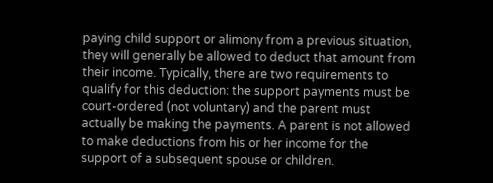paying child support or alimony from a previous situation, they will generally be allowed to deduct that amount from their income. Typically, there are two requirements to qualify for this deduction: the support payments must be court-ordered (not voluntary) and the parent must actually be making the payments. A parent is not allowed to make deductions from his or her income for the support of a subsequent spouse or children.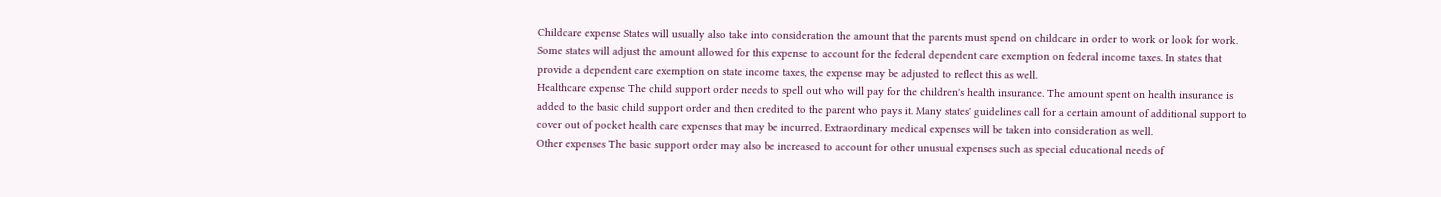Childcare expense States will usually also take into consideration the amount that the parents must spend on childcare in order to work or look for work. Some states will adjust the amount allowed for this expense to account for the federal dependent care exemption on federal income taxes. In states that provide a dependent care exemption on state income taxes, the expense may be adjusted to reflect this as well.
Healthcare expense The child support order needs to spell out who will pay for the children's health insurance. The amount spent on health insurance is added to the basic child support order and then credited to the parent who pays it. Many states' guidelines call for a certain amount of additional support to cover out of pocket health care expenses that may be incurred. Extraordinary medical expenses will be taken into consideration as well.
Other expenses The basic support order may also be increased to account for other unusual expenses such as special educational needs of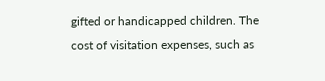gifted or handicapped children. The cost of visitation expenses, such as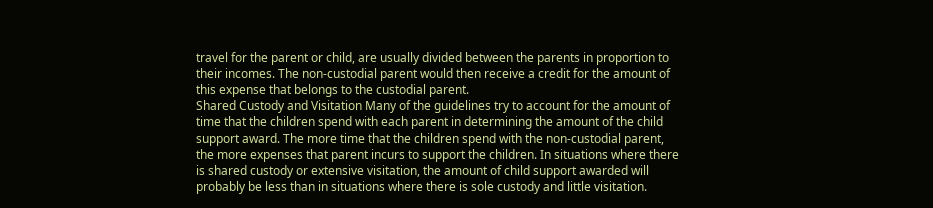travel for the parent or child, are usually divided between the parents in proportion to their incomes. The non-custodial parent would then receive a credit for the amount of this expense that belongs to the custodial parent.
Shared Custody and Visitation Many of the guidelines try to account for the amount of time that the children spend with each parent in determining the amount of the child support award. The more time that the children spend with the non-custodial parent, the more expenses that parent incurs to support the children. In situations where there is shared custody or extensive visitation, the amount of child support awarded will probably be less than in situations where there is sole custody and little visitation.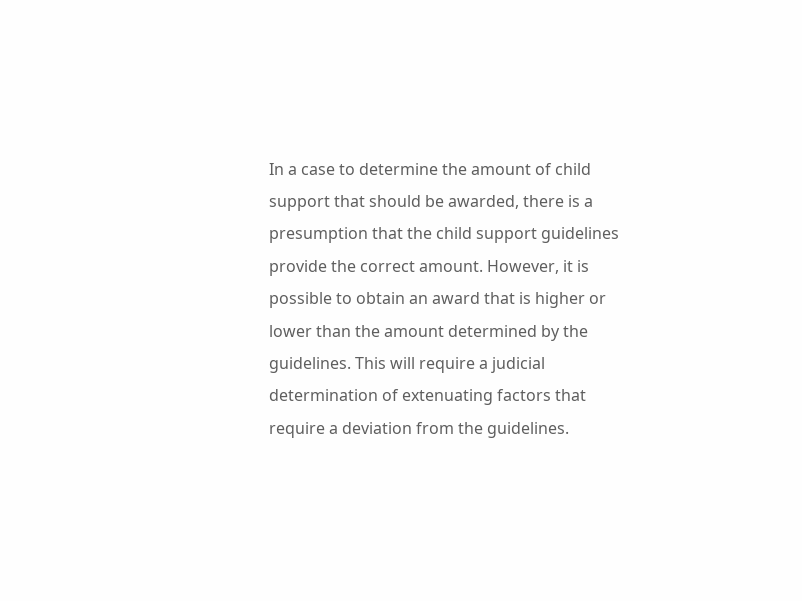In a case to determine the amount of child support that should be awarded, there is a presumption that the child support guidelines provide the correct amount. However, it is possible to obtain an award that is higher or lower than the amount determined by the guidelines. This will require a judicial determination of extenuating factors that require a deviation from the guidelines.